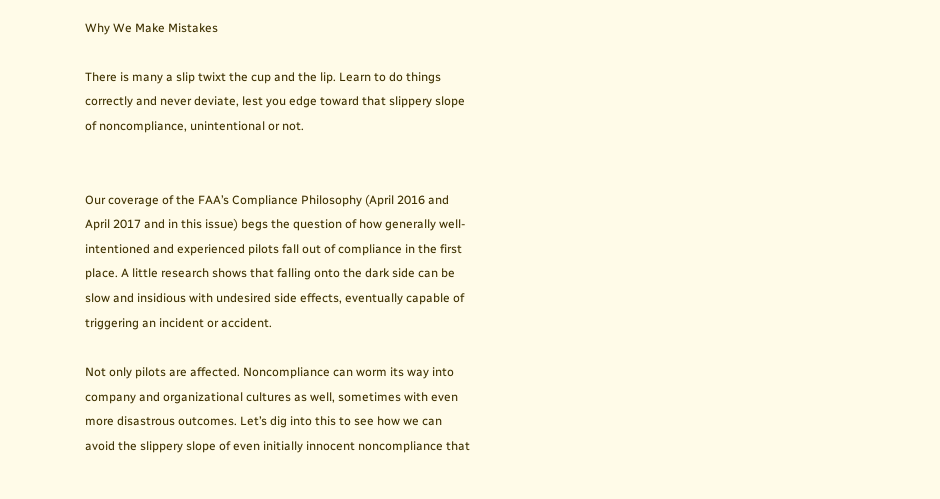Why We Make Mistakes

There is many a slip twixt the cup and the lip. Learn to do things correctly and never deviate, lest you edge toward that slippery slope of noncompliance, unintentional or not.


Our coverage of the FAA’s Compliance Philosophy (April 2016 and April 2017 and in this issue) begs the question of how generally well-intentioned and experienced pilots fall out of compliance in the first place. A little research shows that falling onto the dark side can be slow and insidious with undesired side effects, eventually capable of triggering an incident or accident.

Not only pilots are affected. Noncompliance can worm its way into company and organizational cultures as well, sometimes with even more disastrous outcomes. Let’s dig into this to see how we can avoid the slippery slope of even initially innocent noncompliance that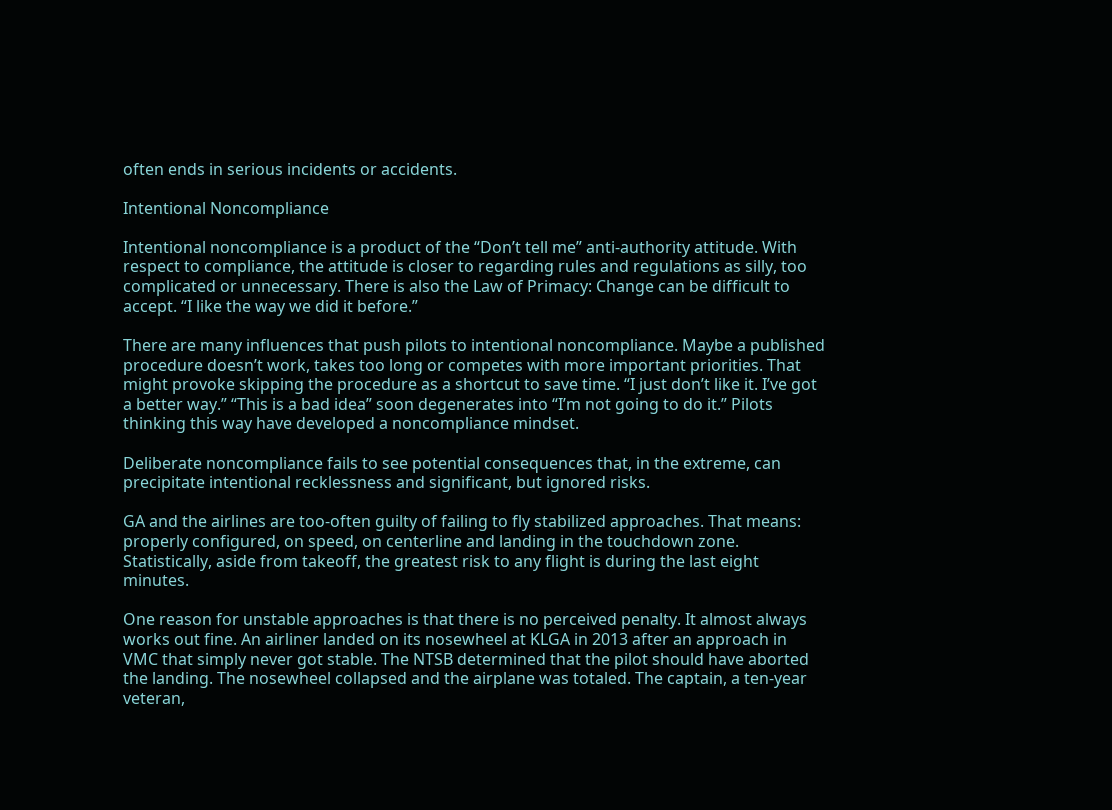often ends in serious incidents or accidents.

Intentional Noncompliance

Intentional noncompliance is a product of the “Don’t tell me” anti-authority attitude. With respect to compliance, the attitude is closer to regarding rules and regulations as silly, too complicated or unnecessary. There is also the Law of Primacy: Change can be difficult to accept. “I like the way we did it before.”

There are many influences that push pilots to intentional noncompliance. Maybe a published procedure doesn’t work, takes too long or competes with more important priorities. That might provoke skipping the procedure as a shortcut to save time. “I just don’t like it. I’ve got a better way.” “This is a bad idea” soon degenerates into “I’m not going to do it.” Pilots thinking this way have developed a noncompliance mindset.

Deliberate noncompliance fails to see potential consequences that, in the extreme, can precipitate intentional recklessness and significant, but ignored risks.

GA and the airlines are too-often guilty of failing to fly stabilized approaches. That means: properly configured, on speed, on centerline and landing in the touchdown zone. Statistically, aside from takeoff, the greatest risk to any flight is during the last eight minutes.

One reason for unstable approaches is that there is no perceived penalty. It almost always works out fine. An airliner landed on its nosewheel at KLGA in 2013 after an approach in VMC that simply never got stable. The NTSB determined that the pilot should have aborted the landing. The nosewheel collapsed and the airplane was totaled. The captain, a ten-year veteran,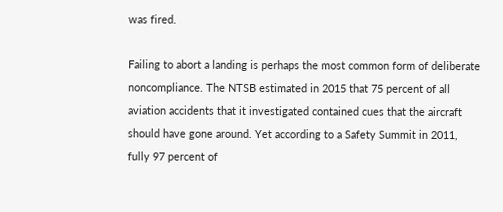was fired.

Failing to abort a landing is perhaps the most common form of deliberate noncompliance. The NTSB estimated in 2015 that 75 percent of all aviation accidents that it investigated contained cues that the aircraft should have gone around. Yet according to a Safety Summit in 2011, fully 97 percent of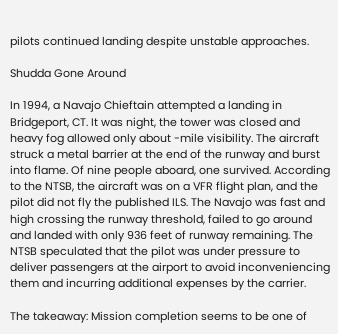pilots continued landing despite unstable approaches.

Shudda Gone Around

In 1994, a Navajo Chieftain attempted a landing in Bridgeport, CT. It was night, the tower was closed and heavy fog allowed only about -mile visibility. The aircraft struck a metal barrier at the end of the runway and burst into flame. Of nine people aboard, one survived. According to the NTSB, the aircraft was on a VFR flight plan, and the pilot did not fly the published ILS. The Navajo was fast and high crossing the runway threshold, failed to go around and landed with only 936 feet of runway remaining. The NTSB speculated that the pilot was under pressure to deliver passengers at the airport to avoid inconveniencing them and incurring additional expenses by the carrier.

The takeaway: Mission completion seems to be one of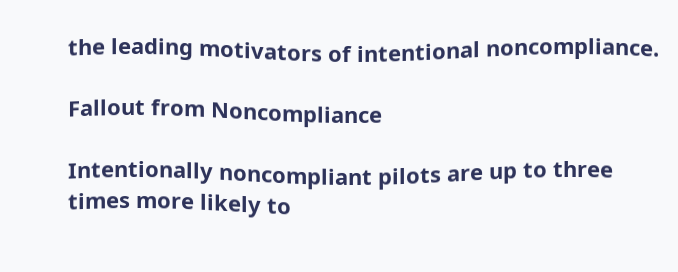the leading motivators of intentional noncompliance.

Fallout from Noncompliance

Intentionally noncompliant pilots are up to three times more likely to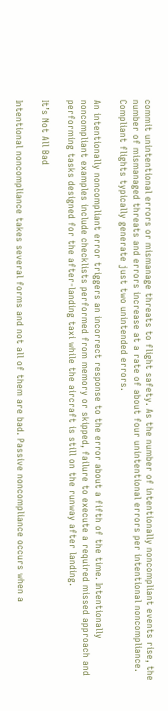commit unintentional errors or mismanage threats to flight safety. As the number of intentionally noncompliant events rise, the number of mismanaged threats and errors increase at a rate of about four unintentional errors per intentional noncompliance. Compliant flights typically generate just two unintended errors.

An intentionally noncompliant error triggers an incorrect response to the error about a fifth of the time. Intentionally noncompliant examples include checklists performed from memory or skipped, failure to execute a required missed approach and performing tasks designed for the after-landing taxi while the aircraft is still on the runway after landing.

It’s Not All Bad

Intentional noncompliance takes several forms and not all of them are bad. Passive noncompliance occurs when a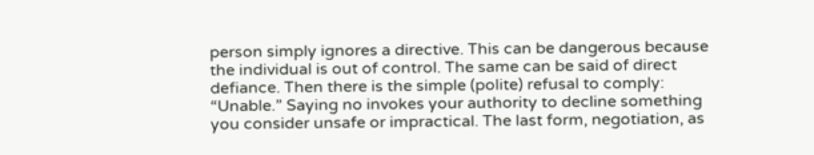person simply ignores a directive. This can be dangerous because the individual is out of control. The same can be said of direct defiance. Then there is the simple (polite) refusal to comply: “Unable.” Saying no invokes your authority to decline something you consider unsafe or impractical. The last form, negotiation, as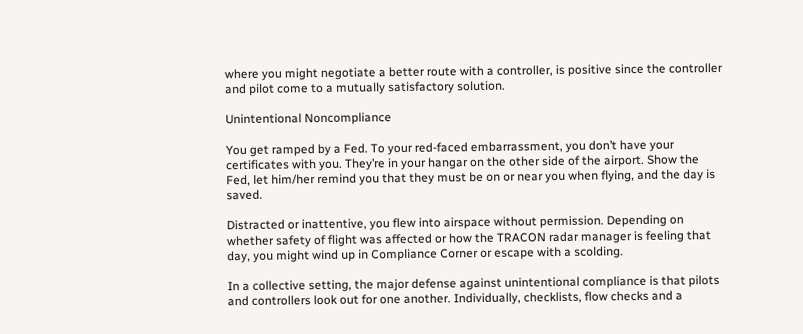where you might negotiate a better route with a controller, is positive since the controller and pilot come to a mutually satisfactory solution.

Unintentional Noncompliance

You get ramped by a Fed. To your red-faced embarrassment, you don’t have your certificates with you. They’re in your hangar on the other side of the airport. Show the Fed, let him/her remind you that they must be on or near you when flying, and the day is saved.

Distracted or inattentive, you flew into airspace without permission. Depending on whether safety of flight was affected or how the TRACON radar manager is feeling that day, you might wind up in Compliance Corner or escape with a scolding.

In a collective setting, the major defense against unintentional compliance is that pilots and controllers look out for one another. Individually, checklists, flow checks and a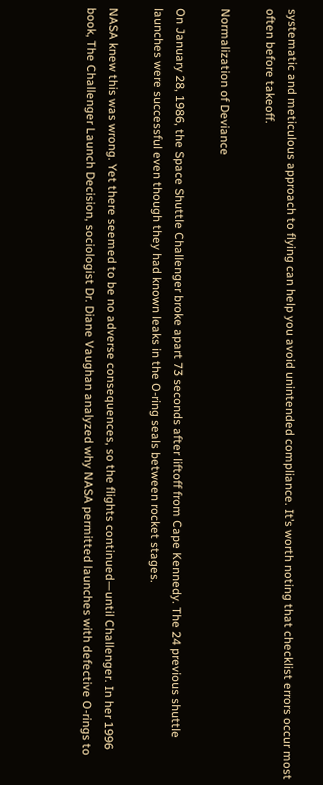systematic and meticulous approach to flying can help you avoid unintended compliance. It’s worth noting that checklist errors occur most often before takeoff.

Normalization of Deviance

On January 28, 1986, the Space Shuttle Challenger broke apart 73 seconds after liftoff from Cape Kennedy. The 24 previous shuttle launches were successful even though they had known leaks in the O-ring seals between rocket stages.

NASA knew this was wrong. Yet there seemed to be no adverse consequences, so the flights continued—until Challenger. In her 1996 book, The Challenger Launch Decision, sociologist Dr. Diane Vaughan analyzed why NASA permitted launches with defective O-rings to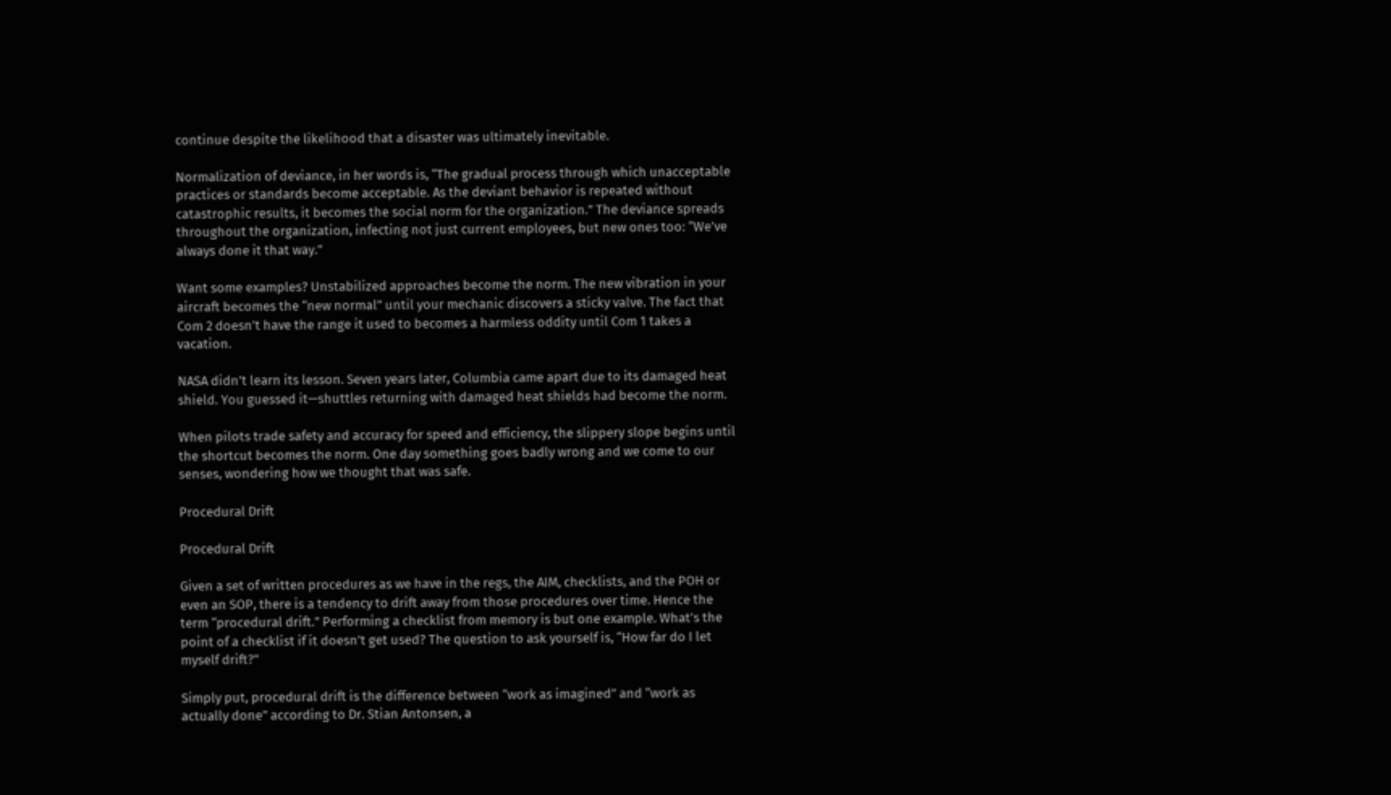continue despite the likelihood that a disaster was ultimately inevitable.

Normalization of deviance, in her words is, “The gradual process through which unacceptable practices or standards become acceptable. As the deviant behavior is repeated without catastrophic results, it becomes the social norm for the organization.” The deviance spreads throughout the organization, infecting not just current employees, but new ones too: “We’ve always done it that way.”

Want some examples? Unstabilized approaches become the norm. The new vibration in your aircraft becomes the “new normal” until your mechanic discovers a sticky valve. The fact that Com 2 doesn’t have the range it used to becomes a harmless oddity until Com 1 takes a vacation.

NASA didn’t learn its lesson. Seven years later, Columbia came apart due to its damaged heat shield. You guessed it—shuttles returning with damaged heat shields had become the norm.

When pilots trade safety and accuracy for speed and efficiency, the slippery slope begins until the shortcut becomes the norm. One day something goes badly wrong and we come to our senses, wondering how we thought that was safe.

Procedural Drift

Procedural Drift

Given a set of written procedures as we have in the regs, the AIM, checklists, and the POH or even an SOP, there is a tendency to drift away from those procedures over time. Hence the term “procedural drift.” Performing a checklist from memory is but one example. What’s the point of a checklist if it doesn’t get used? The question to ask yourself is, “How far do I let myself drift?”

Simply put, procedural drift is the difference between “work as imagined” and “work as actually done” according to Dr. Stian Antonsen, a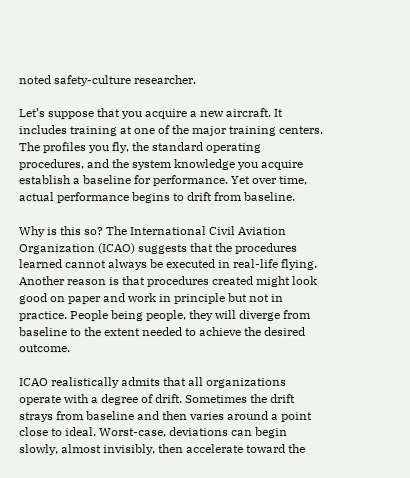noted safety-culture researcher.

Let’s suppose that you acquire a new aircraft. It includes training at one of the major training centers. The profiles you fly, the standard operating procedures, and the system knowledge you acquire establish a baseline for performance. Yet over time, actual performance begins to drift from baseline.

Why is this so? The International Civil Aviation Organization (ICAO) suggests that the procedures learned cannot always be executed in real-life flying. Another reason is that procedures created might look good on paper and work in principle but not in practice. People being people, they will diverge from baseline to the extent needed to achieve the desired outcome.

ICAO realistically admits that all organizations operate with a degree of drift. Sometimes the drift strays from baseline and then varies around a point close to ideal. Worst-case, deviations can begin slowly, almost invisibly, then accelerate toward the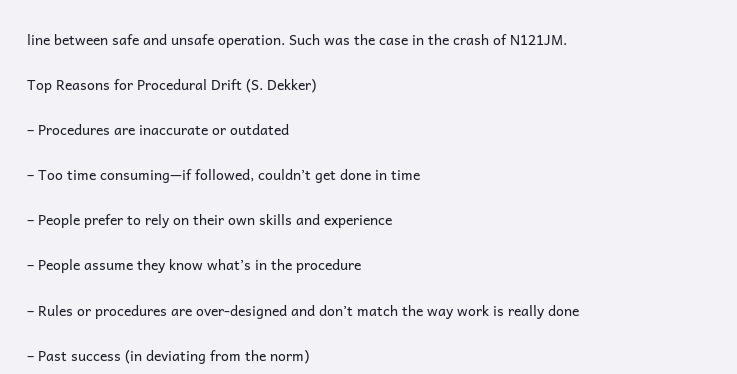line between safe and unsafe operation. Such was the case in the crash of N121JM.

Top Reasons for Procedural Drift (S. Dekker)

– Procedures are inaccurate or outdated

– Too time consuming—if followed, couldn’t get done in time

– People prefer to rely on their own skills and experience

– People assume they know what’s in the procedure

– Rules or procedures are over-designed and don’t match the way work is really done

– Past success (in deviating from the norm)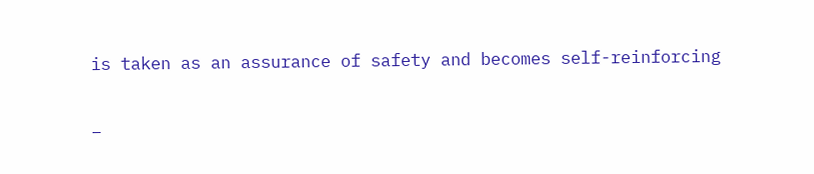is taken as an assurance of safety and becomes self-reinforcing

–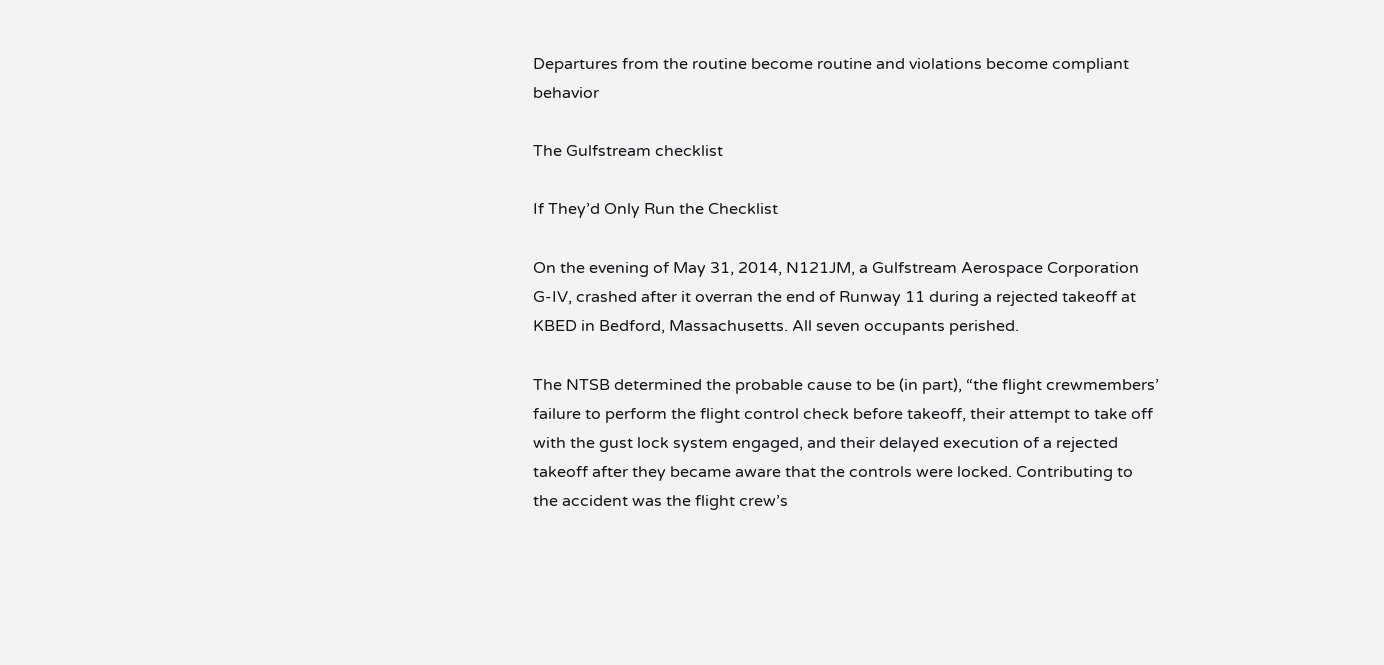Departures from the routine become routine and violations become compliant behavior

The Gulfstream checklist

If They’d Only Run the Checklist

On the evening of May 31, 2014, N121JM, a Gulfstream Aerospace Corporation G-IV, crashed after it overran the end of Runway 11 during a rejected takeoff at KBED in Bedford, Massachusetts. All seven occupants perished.

The NTSB determined the probable cause to be (in part), “the flight crewmembers’ failure to perform the flight control check before takeoff, their attempt to take off with the gust lock system engaged, and their delayed execution of a rejected takeoff after they became aware that the controls were locked. Contributing to the accident was the flight crew’s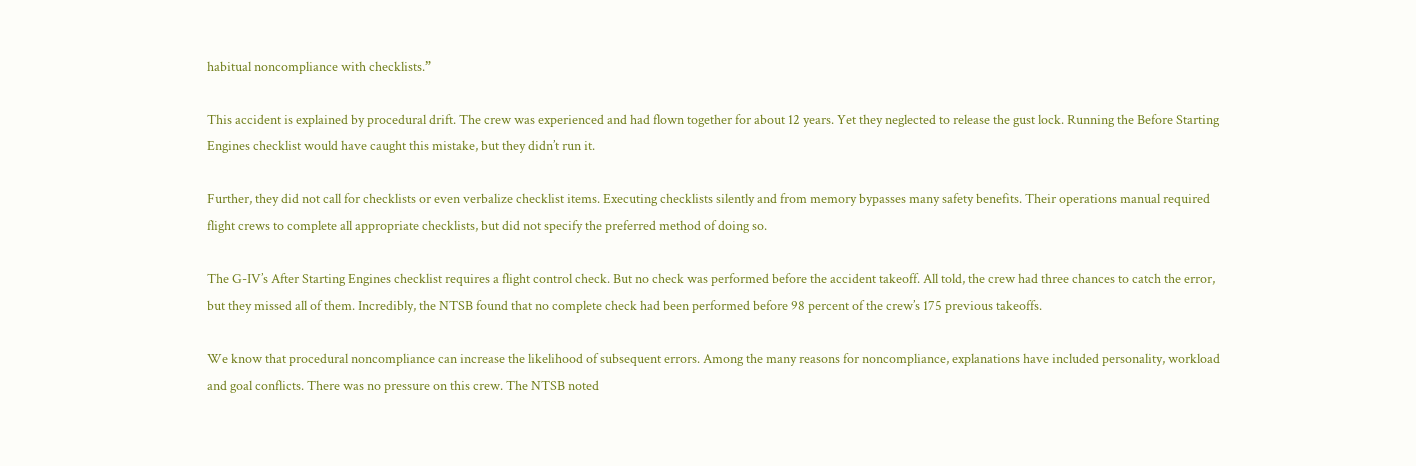habitual noncompliance with checklists.”

This accident is explained by procedural drift. The crew was experienced and had flown together for about 12 years. Yet they neglected to release the gust lock. Running the Before Starting Engines checklist would have caught this mistake, but they didn’t run it.

Further, they did not call for checklists or even verbalize checklist items. Executing checklists silently and from memory bypasses many safety benefits. Their operations manual required flight crews to complete all appropriate checklists, but did not specify the preferred method of doing so.

The G-IV’s After Starting Engines checklist requires a flight control check. But no check was performed before the accident takeoff. All told, the crew had three chances to catch the error, but they missed all of them. Incredibly, the NTSB found that no complete check had been performed before 98 percent of the crew’s 175 previous takeoffs.

We know that procedural noncompliance can increase the likelihood of subsequent errors. Among the many reasons for noncompliance, explanations have included personality, workload and goal conflicts. There was no pressure on this crew. The NTSB noted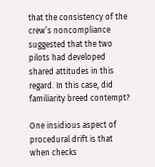that the consistency of the crew’s noncompliance suggested that the two pilots had developed shared attitudes in this regard. In this case, did familiarity breed contempt?

One insidious aspect of procedural drift is that when checks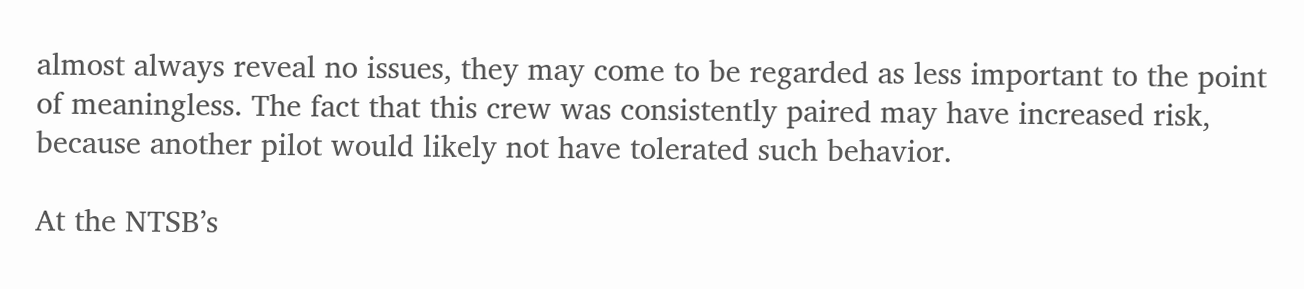almost always reveal no issues, they may come to be regarded as less important to the point of meaningless. The fact that this crew was consistently paired may have increased risk, because another pilot would likely not have tolerated such behavior.

At the NTSB’s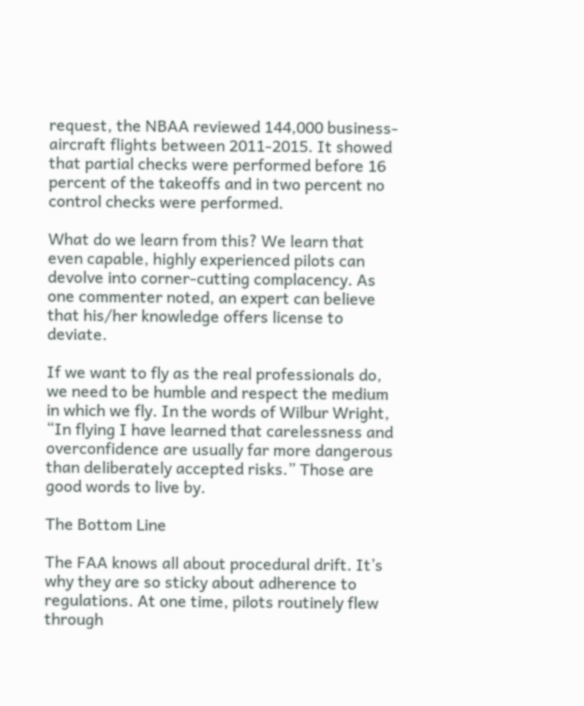request, the NBAA reviewed 144,000 business-aircraft flights between 2011-2015. It showed that partial checks were performed before 16 percent of the takeoffs and in two percent no control checks were performed.

What do we learn from this? We learn that even capable, highly experienced pilots can devolve into corner-cutting complacency. As one commenter noted, an expert can believe that his/her knowledge offers license to deviate.

If we want to fly as the real professionals do, we need to be humble and respect the medium in which we fly. In the words of Wilbur Wright, “In flying I have learned that carelessness and overconfidence are usually far more dangerous than deliberately accepted risks.” Those are good words to live by.

The Bottom Line

The FAA knows all about procedural drift. It’s why they are so sticky about adherence to regulations. At one time, pilots routinely flew through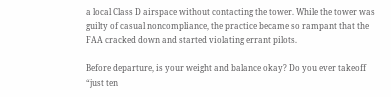a local Class D airspace without contacting the tower. While the tower was guilty of casual noncompliance, the practice became so rampant that the FAA cracked down and started violating errant pilots.

Before departure, is your weight and balance okay? Do you ever takeoff “just ten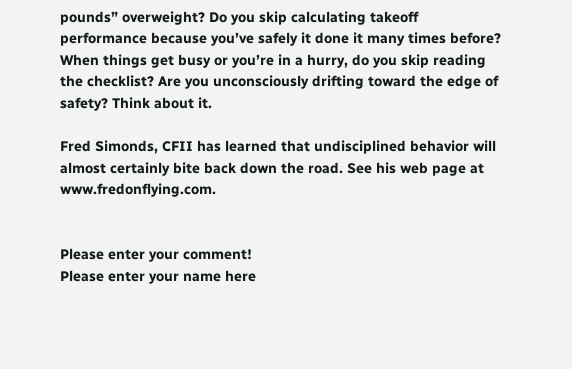pounds” overweight? Do you skip calculating takeoff performance because you’ve safely it done it many times before? When things get busy or you’re in a hurry, do you skip reading the checklist? Are you unconsciously drifting toward the edge of safety? Think about it.

Fred Simonds, CFII has learned that undisciplined behavior will almost certainly bite back down the road. See his web page at www.fredonflying.com.


Please enter your comment!
Please enter your name here